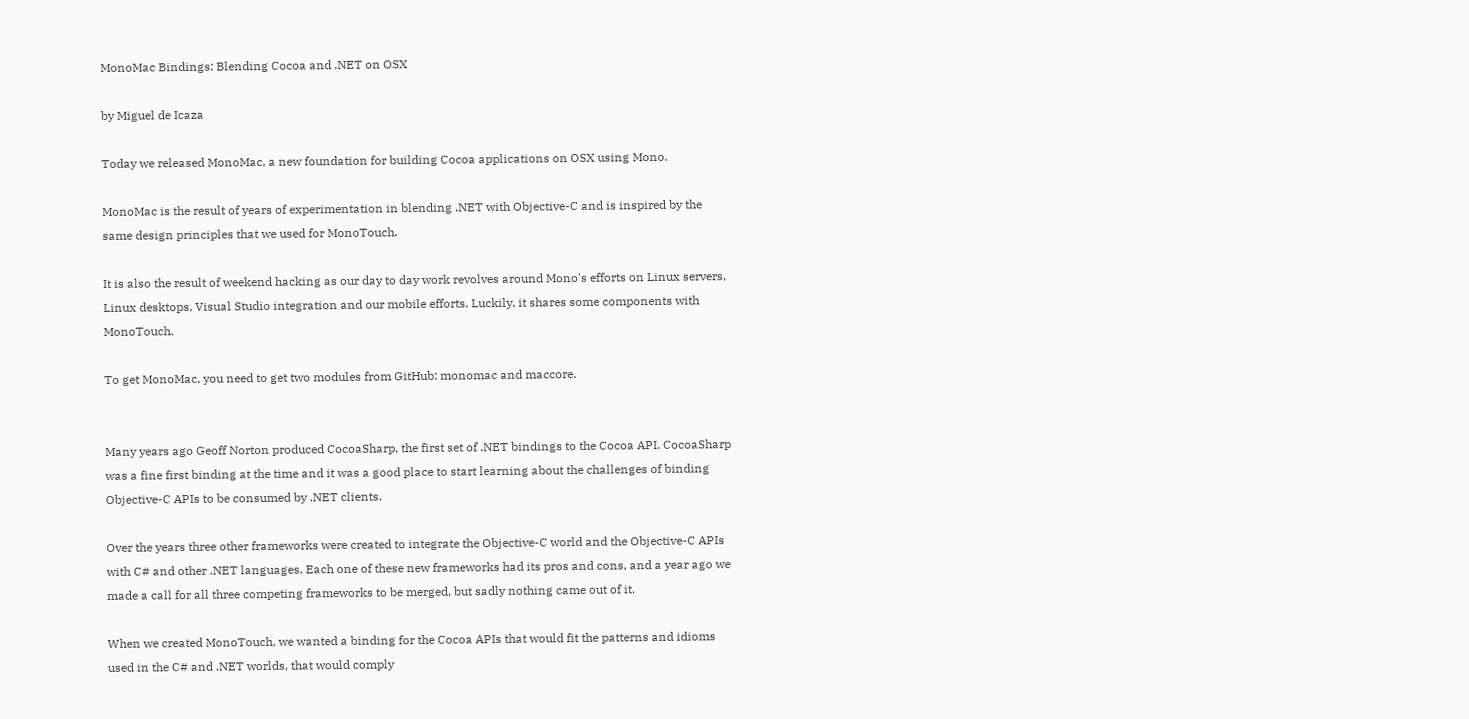MonoMac Bindings: Blending Cocoa and .NET on OSX

by Miguel de Icaza

Today we released MonoMac, a new foundation for building Cocoa applications on OSX using Mono.

MonoMac is the result of years of experimentation in blending .NET with Objective-C and is inspired by the same design principles that we used for MonoTouch.

It is also the result of weekend hacking as our day to day work revolves around Mono's efforts on Linux servers, Linux desktops, Visual Studio integration and our mobile efforts. Luckily, it shares some components with MonoTouch.

To get MonoMac, you need to get two modules from GitHub: monomac and maccore.


Many years ago Geoff Norton produced CocoaSharp, the first set of .NET bindings to the Cocoa API. CocoaSharp was a fine first binding at the time and it was a good place to start learning about the challenges of binding Objective-C APIs to be consumed by .NET clients.

Over the years three other frameworks were created to integrate the Objective-C world and the Objective-C APIs with C# and other .NET languages. Each one of these new frameworks had its pros and cons, and a year ago we made a call for all three competing frameworks to be merged, but sadly nothing came out of it.

When we created MonoTouch, we wanted a binding for the Cocoa APIs that would fit the patterns and idioms used in the C# and .NET worlds, that would comply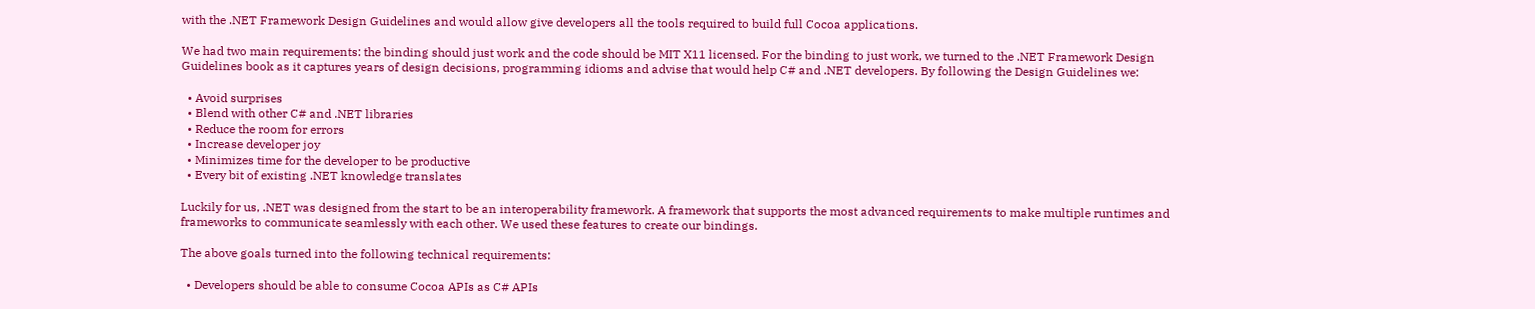with the .NET Framework Design Guidelines and would allow give developers all the tools required to build full Cocoa applications.

We had two main requirements: the binding should just work and the code should be MIT X11 licensed. For the binding to just work, we turned to the .NET Framework Design Guidelines book as it captures years of design decisions, programming idioms and advise that would help C# and .NET developers. By following the Design Guidelines we:

  • Avoid surprises
  • Blend with other C# and .NET libraries
  • Reduce the room for errors
  • Increase developer joy
  • Minimizes time for the developer to be productive
  • Every bit of existing .NET knowledge translates

Luckily for us, .NET was designed from the start to be an interoperability framework. A framework that supports the most advanced requirements to make multiple runtimes and frameworks to communicate seamlessly with each other. We used these features to create our bindings.

The above goals turned into the following technical requirements:

  • Developers should be able to consume Cocoa APIs as C# APIs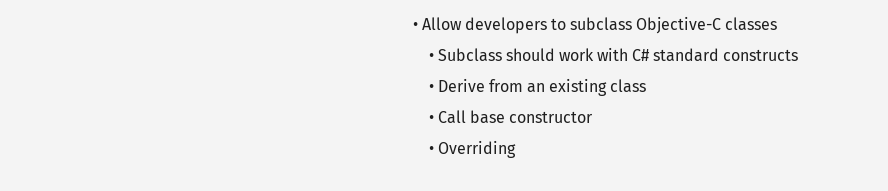• Allow developers to subclass Objective-C classes
    • Subclass should work with C# standard constructs
    • Derive from an existing class
    • Call base constructor
    • Overriding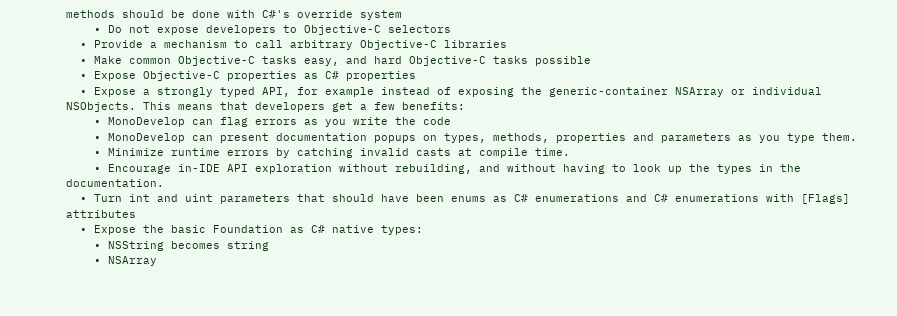methods should be done with C#'s override system
    • Do not expose developers to Objective-C selectors
  • Provide a mechanism to call arbitrary Objective-C libraries
  • Make common Objective-C tasks easy, and hard Objective-C tasks possible
  • Expose Objective-C properties as C# properties
  • Expose a strongly typed API, for example instead of exposing the generic-container NSArray or individual NSObjects. This means that developers get a few benefits:
    • MonoDevelop can flag errors as you write the code
    • MonoDevelop can present documentation popups on types, methods, properties and parameters as you type them.
    • Minimize runtime errors by catching invalid casts at compile time.
    • Encourage in-IDE API exploration without rebuilding, and without having to look up the types in the documentation.
  • Turn int and uint parameters that should have been enums as C# enumerations and C# enumerations with [Flags] attributes
  • Expose the basic Foundation as C# native types:
    • NSString becomes string
    • NSArray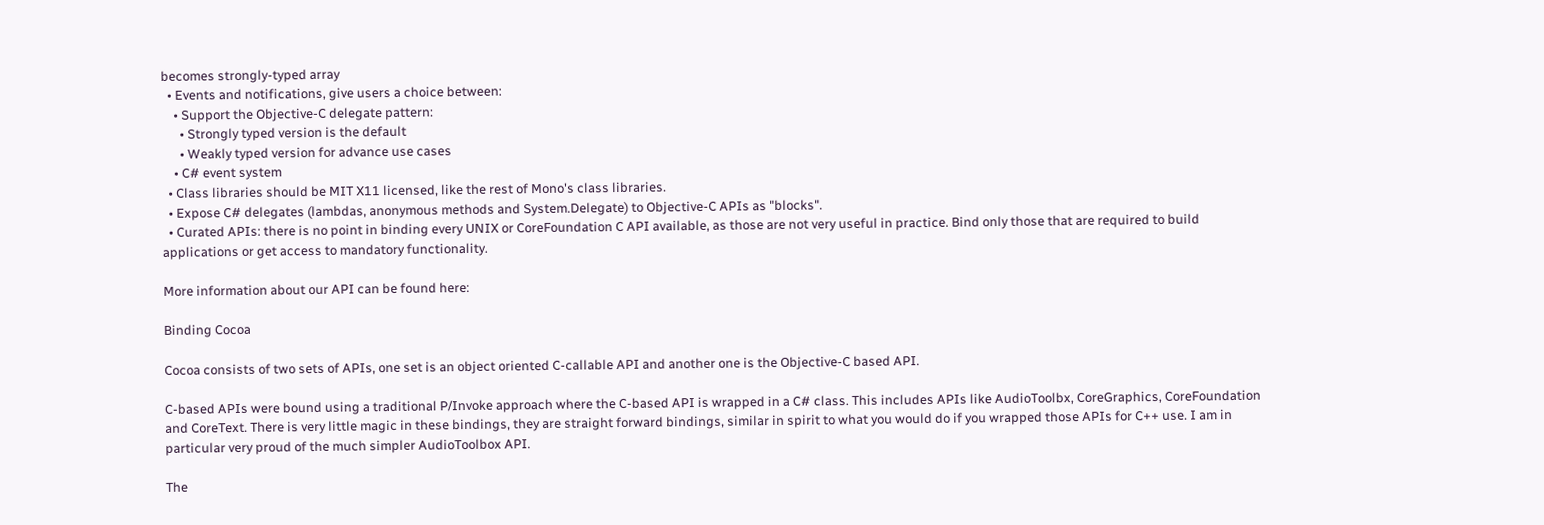becomes strongly-typed array
  • Events and notifications, give users a choice between:
    • Support the Objective-C delegate pattern:
      • Strongly typed version is the default
      • Weakly typed version for advance use cases
    • C# event system
  • Class libraries should be MIT X11 licensed, like the rest of Mono's class libraries.
  • Expose C# delegates (lambdas, anonymous methods and System.Delegate) to Objective-C APIs as "blocks".
  • Curated APIs: there is no point in binding every UNIX or CoreFoundation C API available, as those are not very useful in practice. Bind only those that are required to build applications or get access to mandatory functionality.

More information about our API can be found here:

Binding Cocoa

Cocoa consists of two sets of APIs, one set is an object oriented C-callable API and another one is the Objective-C based API.

C-based APIs were bound using a traditional P/Invoke approach where the C-based API is wrapped in a C# class. This includes APIs like AudioToolbx, CoreGraphics, CoreFoundation and CoreText. There is very little magic in these bindings, they are straight forward bindings, similar in spirit to what you would do if you wrapped those APIs for C++ use. I am in particular very proud of the much simpler AudioToolbox API.

The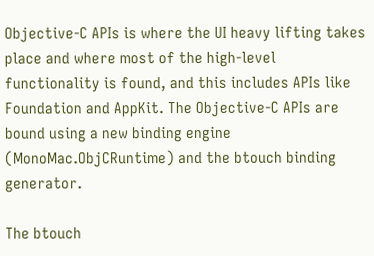Objective-C APIs is where the UI heavy lifting takes place and where most of the high-level functionality is found, and this includes APIs like Foundation and AppKit. The Objective-C APIs are bound using a new binding engine (MonoMac.ObjCRuntime) and the btouch binding generator.

The btouch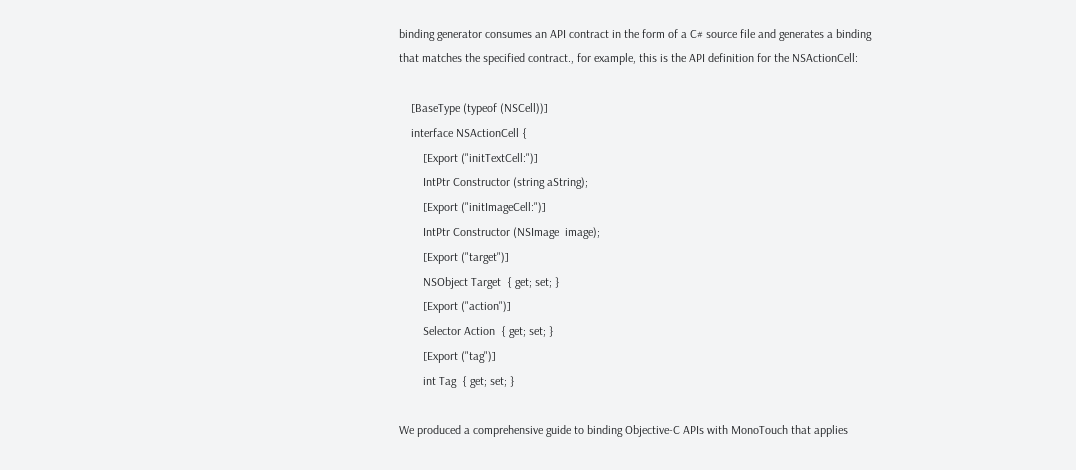binding generator consumes an API contract in the form of a C# source file and generates a binding that matches the specified contract., for example, this is the API definition for the NSActionCell:

    [BaseType (typeof (NSCell))]
    interface NSActionCell {
        [Export ("initTextCell:")]
        IntPtr Constructor (string aString);
        [Export ("initImageCell:")]
        IntPtr Constructor (NSImage  image);
        [Export ("target")]
        NSObject Target  { get; set; }
        [Export ("action")]
        Selector Action  { get; set; }
        [Export ("tag")]
        int Tag  { get; set; }

We produced a comprehensive guide to binding Objective-C APIs with MonoTouch that applies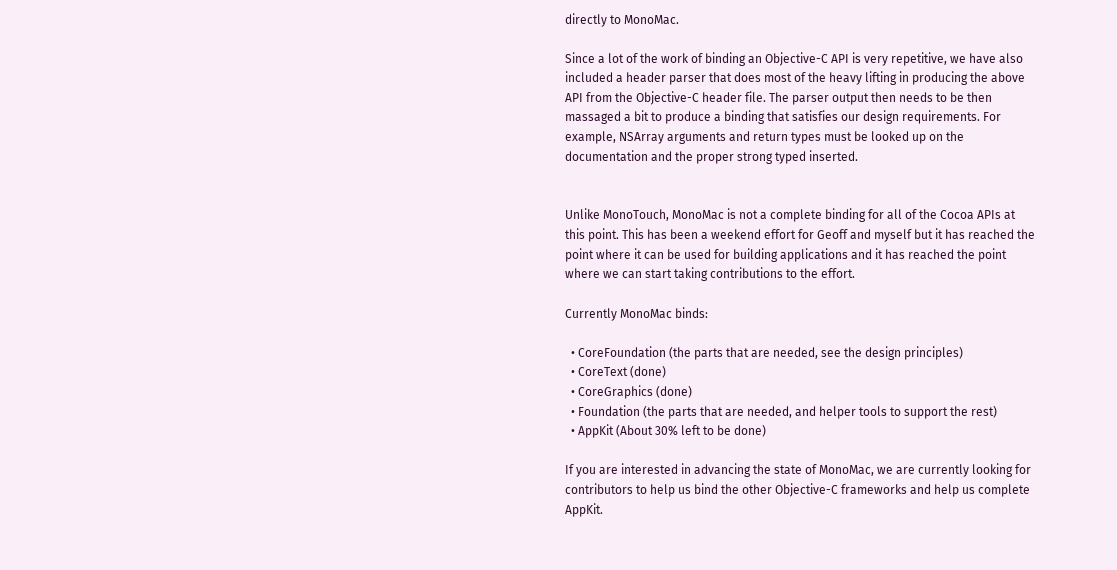directly to MonoMac.

Since a lot of the work of binding an Objective-C API is very repetitive, we have also included a header parser that does most of the heavy lifting in producing the above API from the Objective-C header file. The parser output then needs to be then massaged a bit to produce a binding that satisfies our design requirements. For example, NSArray arguments and return types must be looked up on the documentation and the proper strong typed inserted.


Unlike MonoTouch, MonoMac is not a complete binding for all of the Cocoa APIs at this point. This has been a weekend effort for Geoff and myself but it has reached the point where it can be used for building applications and it has reached the point where we can start taking contributions to the effort.

Currently MonoMac binds:

  • CoreFoundation (the parts that are needed, see the design principles)
  • CoreText (done)
  • CoreGraphics (done)
  • Foundation (the parts that are needed, and helper tools to support the rest)
  • AppKit (About 30% left to be done)

If you are interested in advancing the state of MonoMac, we are currently looking for contributors to help us bind the other Objective-C frameworks and help us complete AppKit.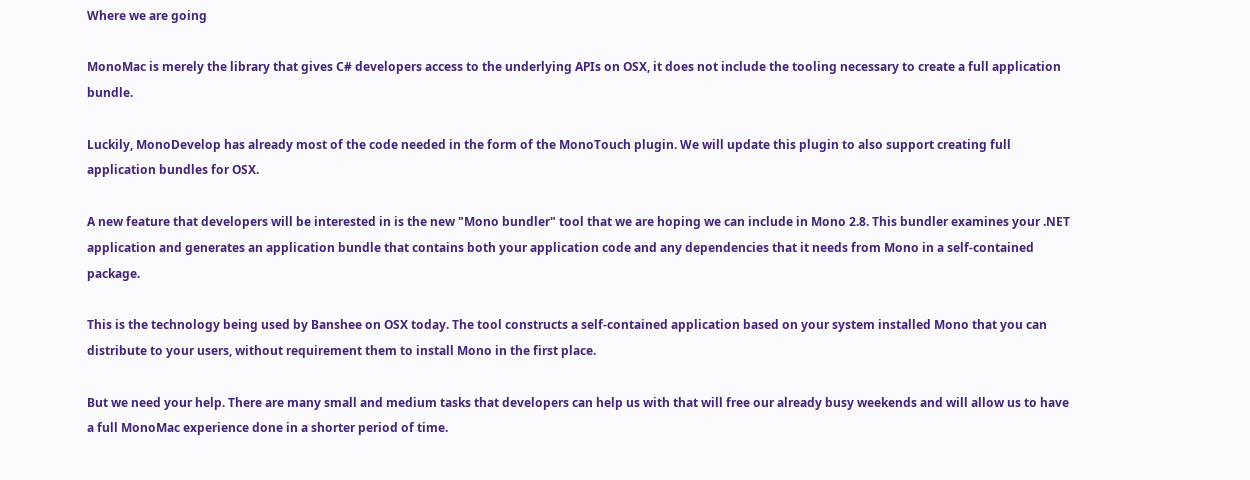Where we are going

MonoMac is merely the library that gives C# developers access to the underlying APIs on OSX, it does not include the tooling necessary to create a full application bundle.

Luckily, MonoDevelop has already most of the code needed in the form of the MonoTouch plugin. We will update this plugin to also support creating full application bundles for OSX.

A new feature that developers will be interested in is the new "Mono bundler" tool that we are hoping we can include in Mono 2.8. This bundler examines your .NET application and generates an application bundle that contains both your application code and any dependencies that it needs from Mono in a self-contained package.

This is the technology being used by Banshee on OSX today. The tool constructs a self-contained application based on your system installed Mono that you can distribute to your users, without requirement them to install Mono in the first place.

But we need your help. There are many small and medium tasks that developers can help us with that will free our already busy weekends and will allow us to have a full MonoMac experience done in a shorter period of time.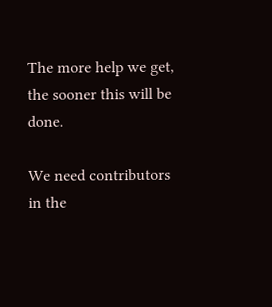The more help we get, the sooner this will be done.

We need contributors in the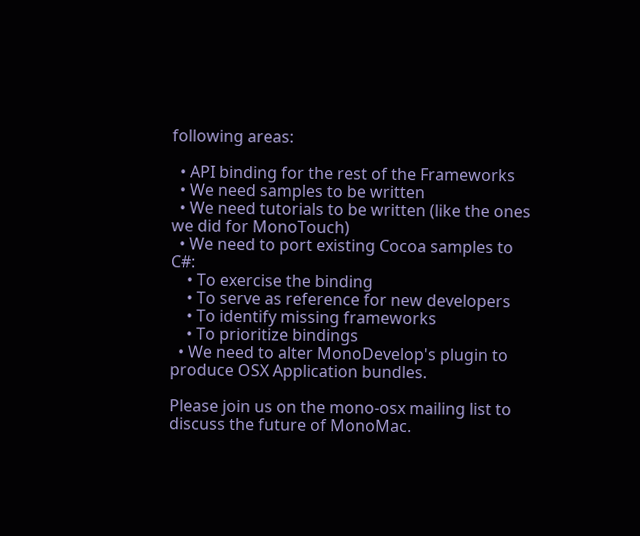following areas:

  • API binding for the rest of the Frameworks
  • We need samples to be written
  • We need tutorials to be written (like the ones we did for MonoTouch)
  • We need to port existing Cocoa samples to C#:
    • To exercise the binding
    • To serve as reference for new developers
    • To identify missing frameworks
    • To prioritize bindings
  • We need to alter MonoDevelop's plugin to produce OSX Application bundles.

Please join us on the mono-osx mailing list to discuss the future of MonoMac.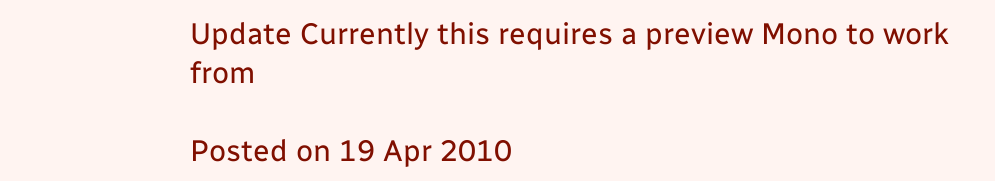Update Currently this requires a preview Mono to work from

Posted on 19 Apr 2010